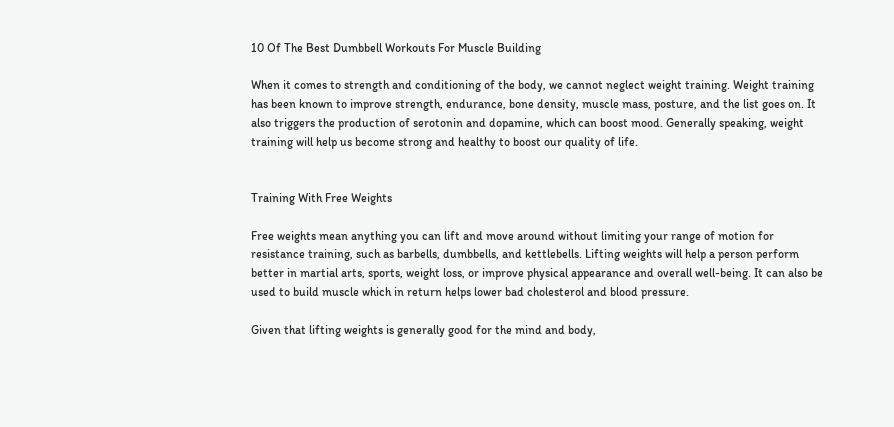10 Of The Best Dumbbell Workouts For Muscle Building

When it comes to strength and conditioning of the body, we cannot neglect weight training. Weight training has been known to improve strength, endurance, bone density, muscle mass, posture, and the list goes on. It also triggers the production of serotonin and dopamine, which can boost mood. Generally speaking, weight training will help us become strong and healthy to boost our quality of life.


Training With Free Weights

Free weights mean anything you can lift and move around without limiting your range of motion for resistance training, such as barbells, dumbbells, and kettlebells. Lifting weights will help a person perform better in martial arts, sports, weight loss, or improve physical appearance and overall well-being. It can also be used to build muscle which in return helps lower bad cholesterol and blood pressure.

Given that lifting weights is generally good for the mind and body,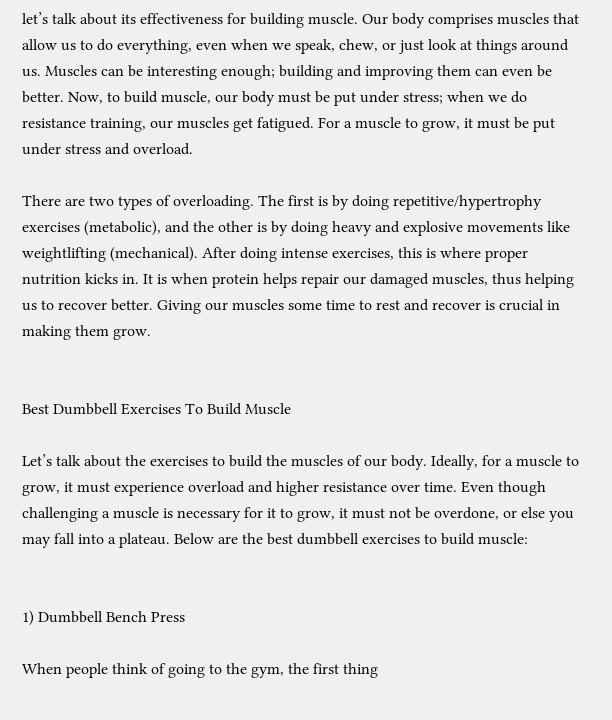let’s talk about its effectiveness for building muscle. Our body comprises muscles that allow us to do everything, even when we speak, chew, or just look at things around us. Muscles can be interesting enough; building and improving them can even be better. Now, to build muscle, our body must be put under stress; when we do resistance training, our muscles get fatigued. For a muscle to grow, it must be put under stress and overload.

There are two types of overloading. The first is by doing repetitive/hypertrophy exercises (metabolic), and the other is by doing heavy and explosive movements like weightlifting (mechanical). After doing intense exercises, this is where proper nutrition kicks in. It is when protein helps repair our damaged muscles, thus helping us to recover better. Giving our muscles some time to rest and recover is crucial in making them grow.


Best Dumbbell Exercises To Build Muscle

Let’s talk about the exercises to build the muscles of our body. Ideally, for a muscle to grow, it must experience overload and higher resistance over time. Even though challenging a muscle is necessary for it to grow, it must not be overdone, or else you may fall into a plateau. Below are the best dumbbell exercises to build muscle:


1) Dumbbell Bench Press

When people think of going to the gym, the first thing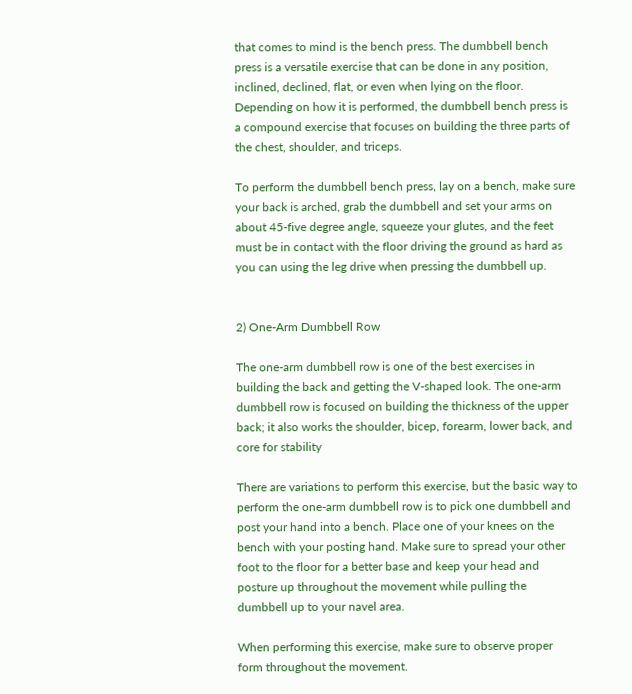that comes to mind is the bench press. The dumbbell bench press is a versatile exercise that can be done in any position, inclined, declined, flat, or even when lying on the floor. Depending on how it is performed, the dumbbell bench press is a compound exercise that focuses on building the three parts of the chest, shoulder, and triceps.

To perform the dumbbell bench press, lay on a bench, make sure your back is arched, grab the dumbbell and set your arms on about 45-five degree angle, squeeze your glutes, and the feet must be in contact with the floor driving the ground as hard as you can using the leg drive when pressing the dumbbell up.


2) One-Arm Dumbbell Row

The one-arm dumbbell row is one of the best exercises in building the back and getting the V-shaped look. The one-arm dumbbell row is focused on building the thickness of the upper back; it also works the shoulder, bicep, forearm, lower back, and core for stability

There are variations to perform this exercise, but the basic way to perform the one-arm dumbbell row is to pick one dumbbell and post your hand into a bench. Place one of your knees on the bench with your posting hand. Make sure to spread your other foot to the floor for a better base and keep your head and posture up throughout the movement while pulling the dumbbell up to your navel area.

When performing this exercise, make sure to observe proper form throughout the movement.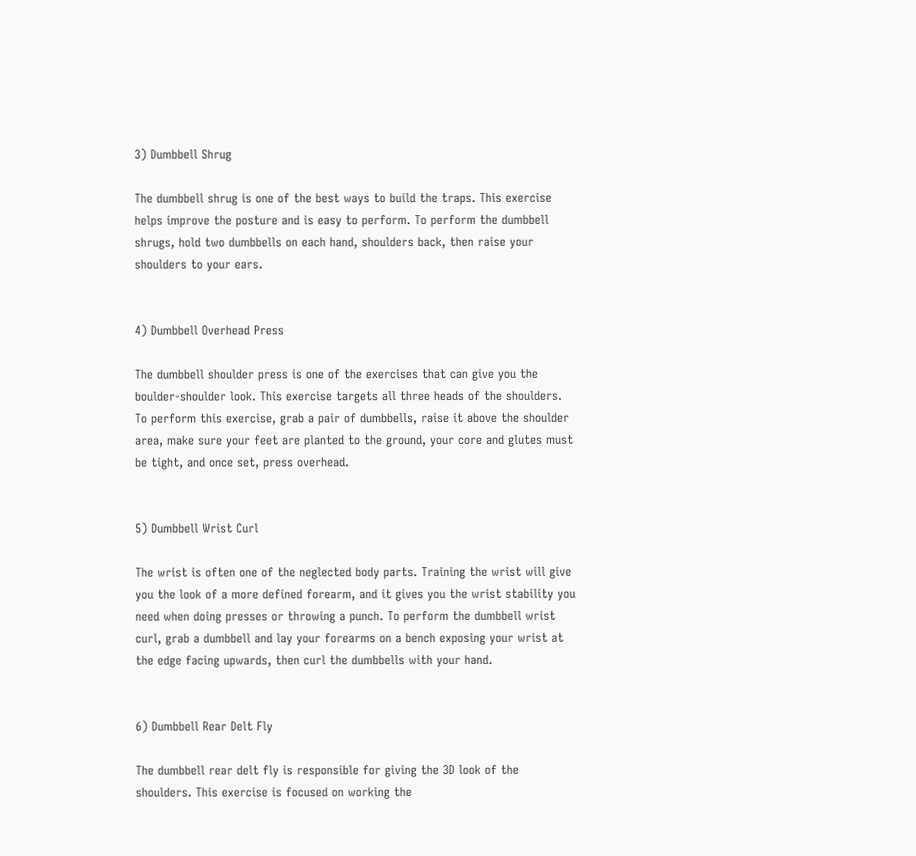3) Dumbbell Shrug

The dumbbell shrug is one of the best ways to build the traps. This exercise helps improve the posture and is easy to perform. To perform the dumbbell shrugs, hold two dumbbells on each hand, shoulders back, then raise your shoulders to your ears.


4) Dumbbell Overhead Press

The dumbbell shoulder press is one of the exercises that can give you the boulder-shoulder look. This exercise targets all three heads of the shoulders. To perform this exercise, grab a pair of dumbbells, raise it above the shoulder area, make sure your feet are planted to the ground, your core and glutes must be tight, and once set, press overhead.


5) Dumbbell Wrist Curl

The wrist is often one of the neglected body parts. Training the wrist will give you the look of a more defined forearm, and it gives you the wrist stability you need when doing presses or throwing a punch. To perform the dumbbell wrist curl, grab a dumbbell and lay your forearms on a bench exposing your wrist at the edge facing upwards, then curl the dumbbells with your hand.


6) Dumbbell Rear Delt Fly

The dumbbell rear delt fly is responsible for giving the 3D look of the shoulders. This exercise is focused on working the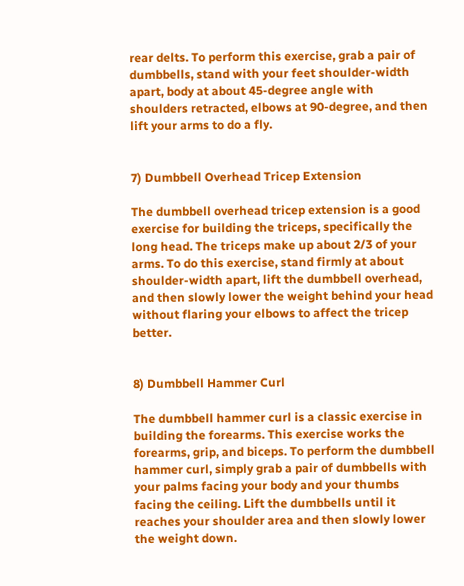rear delts. To perform this exercise, grab a pair of dumbbells, stand with your feet shoulder-width apart, body at about 45-degree angle with shoulders retracted, elbows at 90-degree, and then lift your arms to do a fly.


7) Dumbbell Overhead Tricep Extension

The dumbbell overhead tricep extension is a good exercise for building the triceps, specifically the long head. The triceps make up about 2/3 of your arms. To do this exercise, stand firmly at about shoulder-width apart, lift the dumbbell overhead, and then slowly lower the weight behind your head without flaring your elbows to affect the tricep better.


8) Dumbbell Hammer Curl

The dumbbell hammer curl is a classic exercise in building the forearms. This exercise works the forearms, grip, and biceps. To perform the dumbbell hammer curl, simply grab a pair of dumbbells with your palms facing your body and your thumbs facing the ceiling. Lift the dumbbells until it reaches your shoulder area and then slowly lower the weight down.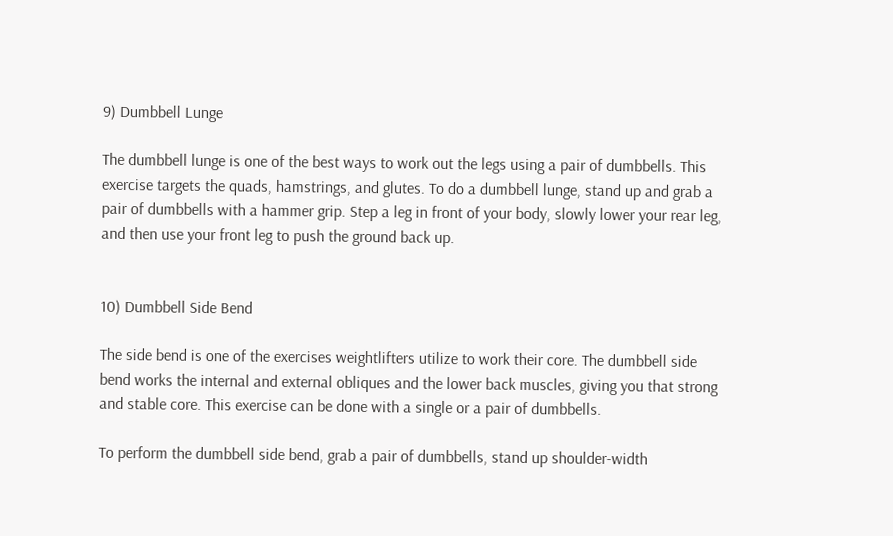9) Dumbbell Lunge

The dumbbell lunge is one of the best ways to work out the legs using a pair of dumbbells. This exercise targets the quads, hamstrings, and glutes. To do a dumbbell lunge, stand up and grab a pair of dumbbells with a hammer grip. Step a leg in front of your body, slowly lower your rear leg, and then use your front leg to push the ground back up.


10) Dumbbell Side Bend

The side bend is one of the exercises weightlifters utilize to work their core. The dumbbell side bend works the internal and external obliques and the lower back muscles, giving you that strong and stable core. This exercise can be done with a single or a pair of dumbbells.

To perform the dumbbell side bend, grab a pair of dumbbells, stand up shoulder-width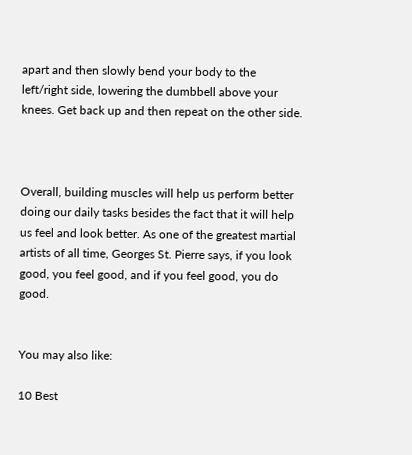apart and then slowly bend your body to the left/right side, lowering the dumbbell above your knees. Get back up and then repeat on the other side.



Overall, building muscles will help us perform better doing our daily tasks besides the fact that it will help us feel and look better. As one of the greatest martial artists of all time, Georges St. Pierre says, if you look good, you feel good, and if you feel good, you do good.


You may also like:

10 Best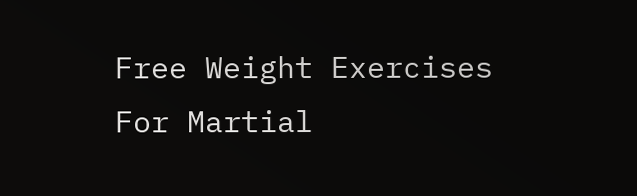Free Weight Exercises For Martial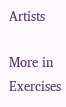Artists

More in Exercises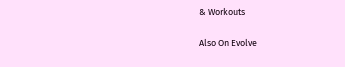& Workouts

Also On Evolve